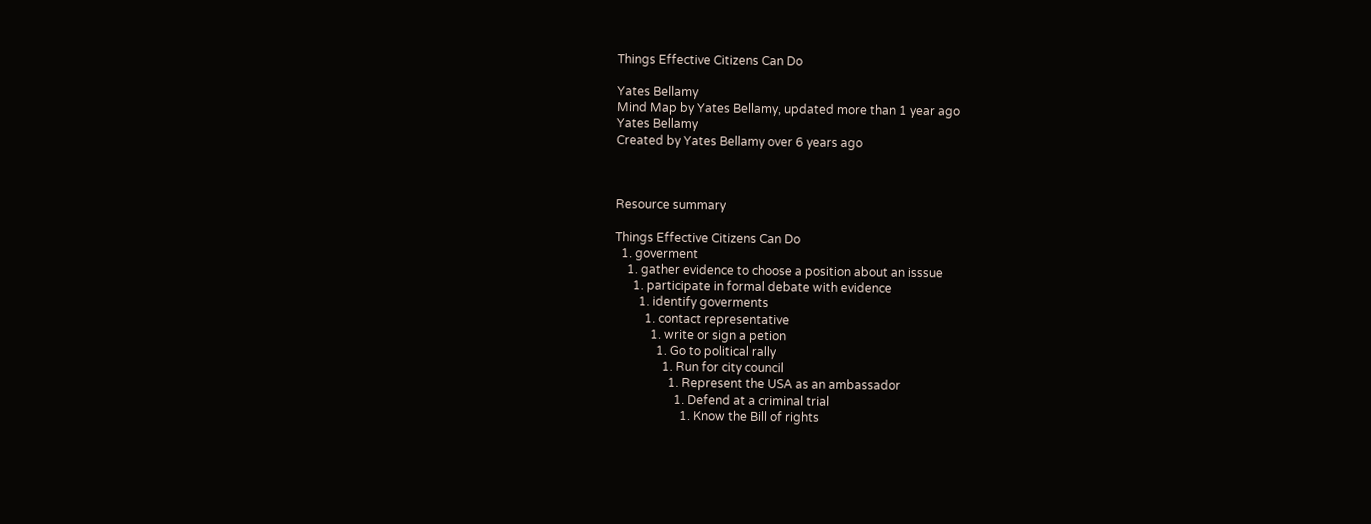Things Effective Citizens Can Do

Yates Bellamy
Mind Map by Yates Bellamy, updated more than 1 year ago
Yates Bellamy
Created by Yates Bellamy over 6 years ago



Resource summary

Things Effective Citizens Can Do
  1. goverment
    1. gather evidence to choose a position about an isssue
      1. participate in formal debate with evidence
        1. identify goverments
          1. contact representative
            1. write or sign a petion
              1. Go to political rally
                1. Run for city council
                  1. Represent the USA as an ambassador
                    1. Defend at a criminal trial
                      1. Know the Bill of rights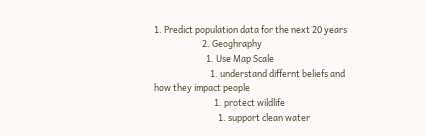1. Predict population data for the next 20 years
                        2. Geoghraphy
                          1. Use Map Scale
                            1. understand differnt beliefs and how they impact people
                              1. protect wildlife
                                1. support clean water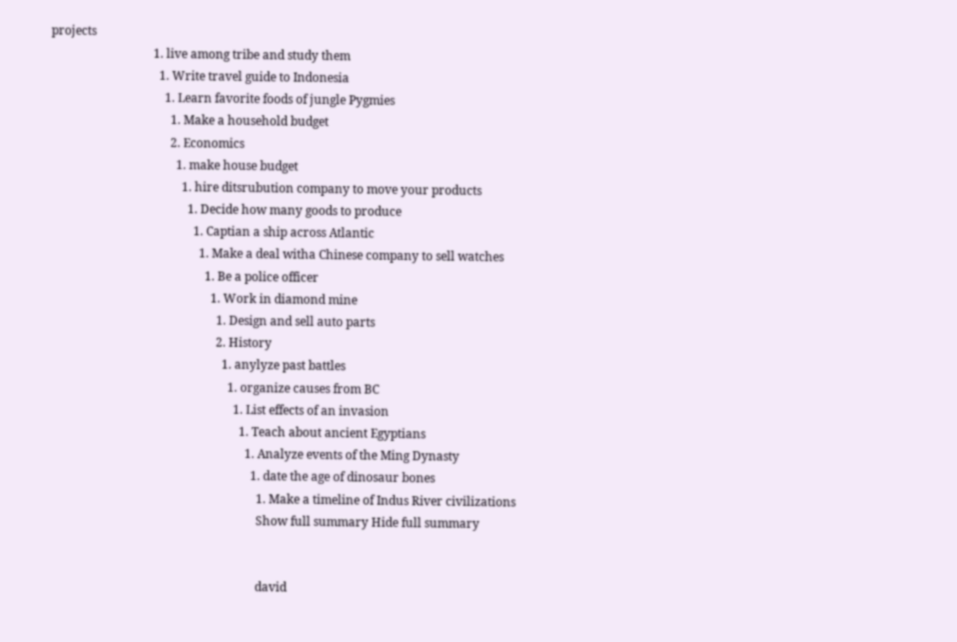projects
                                  1. live among tribe and study them
                                    1. Write travel guide to Indonesia
                                      1. Learn favorite foods of jungle Pygmies
                                        1. Make a household budget
                                        2. Economics
                                          1. make house budget
                                            1. hire ditsrubution company to move your products
                                              1. Decide how many goods to produce
                                                1. Captian a ship across Atlantic
                                                  1. Make a deal witha Chinese company to sell watches
                                                    1. Be a police officer
                                                      1. Work in diamond mine
                                                        1. Design and sell auto parts
                                                        2. History
                                                          1. anylyze past battles
                                                            1. organize causes from BC
                                                              1. List effects of an invasion
                                                                1. Teach about ancient Egyptians
                                                                  1. Analyze events of the Ming Dynasty
                                                                    1. date the age of dinosaur bones
                                                                      1. Make a timeline of Indus River civilizations
                                                                      Show full summary Hide full summary


                                                                      david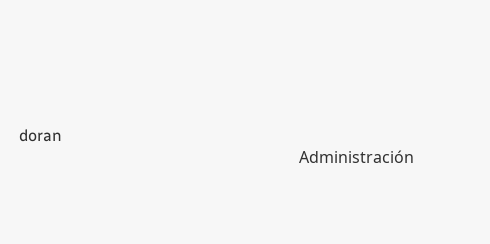doran
                                                                      Administración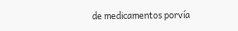de medicamentos porvía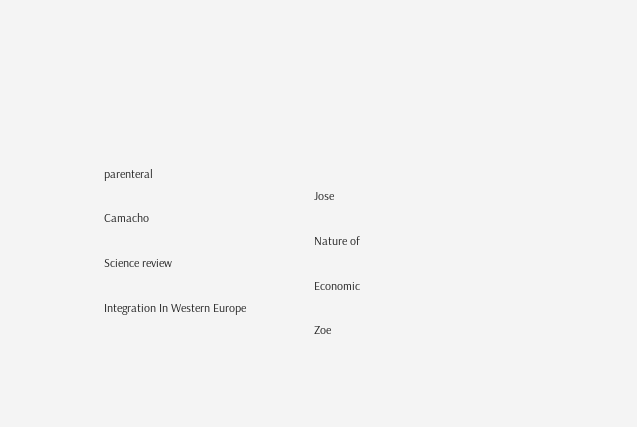parenteral
                                                                      Jose Camacho
                                                                      Nature of Science review
                                                                      Economic Integration In Western Europe
                                                                      Zoe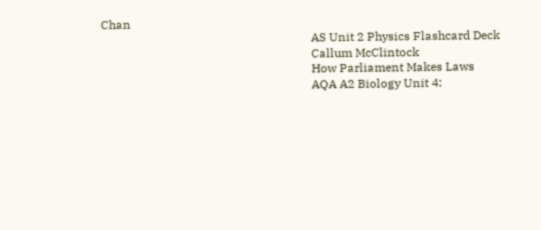Chan
                                                                      AS Unit 2 Physics Flashcard Deck
                                                                      Callum McClintock
                                                                      How Parliament Makes Laws
                                                                      AQA A2 Biology Unit 4: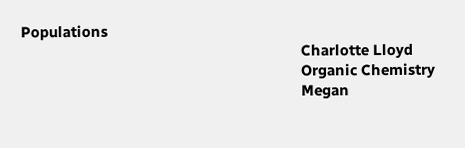Populations
                                                                      Charlotte Lloyd
                                                                      Organic Chemistry
                                                                      Megan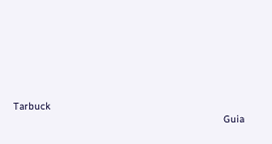Tarbuck
                                                                      Guia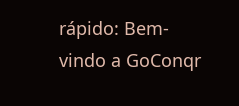rápido: Bem-vindo a GoConqr